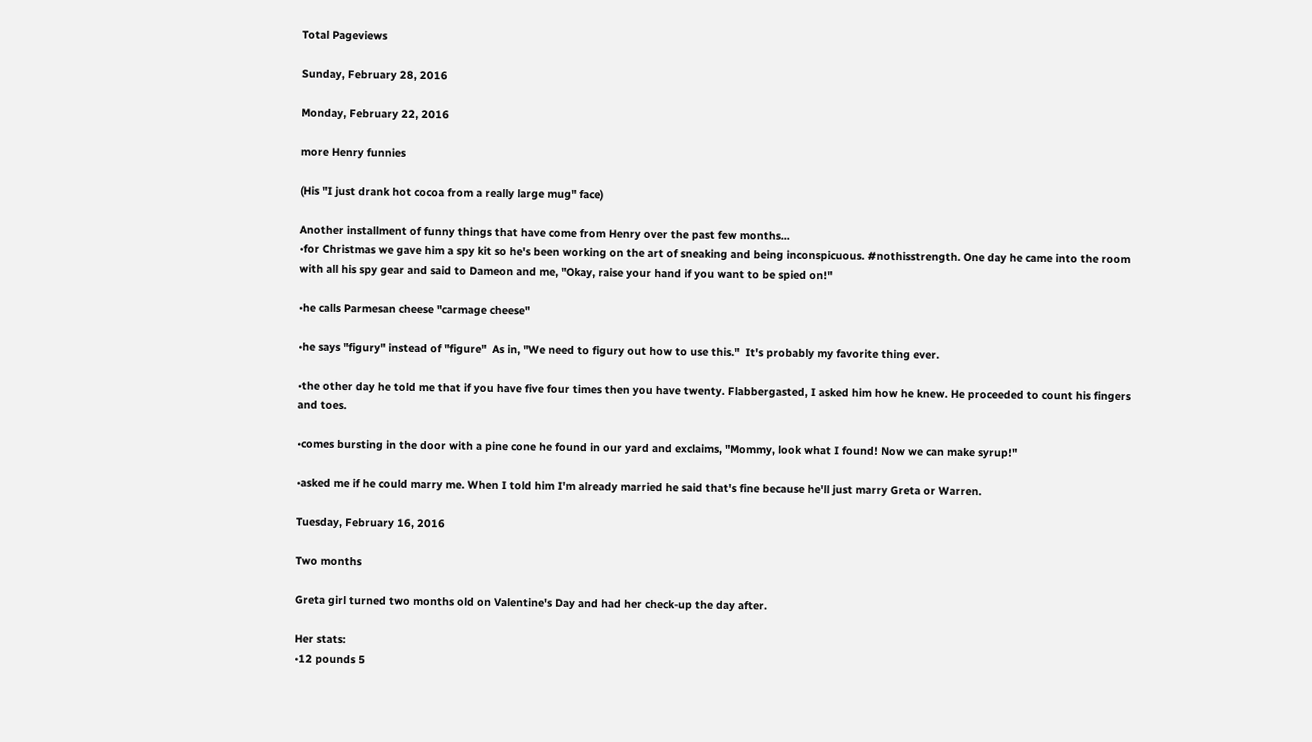Total Pageviews

Sunday, February 28, 2016

Monday, February 22, 2016

more Henry funnies

(His "I just drank hot cocoa from a really large mug" face)

Another installment of funny things that have come from Henry over the past few months...
•for Christmas we gave him a spy kit so he's been working on the art of sneaking and being inconspicuous. #nothisstrength. One day he came into the room with all his spy gear and said to Dameon and me, "Okay, raise your hand if you want to be spied on!"

•he calls Parmesan cheese "carmage cheese"

•he says "figury" instead of "figure"  As in, "We need to figury out how to use this."  It's probably my favorite thing ever.

•the other day he told me that if you have five four times then you have twenty. Flabbergasted, I asked him how he knew. He proceeded to count his fingers and toes.

•comes bursting in the door with a pine cone he found in our yard and exclaims, "Mommy, look what I found! Now we can make syrup!"

•asked me if he could marry me. When I told him I'm already married he said that's fine because he'll just marry Greta or Warren.

Tuesday, February 16, 2016

Two months

Greta girl turned two months old on Valentine's Day and had her check-up the day after.

Her stats:
•12 pounds 5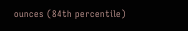ounces (84th percentile)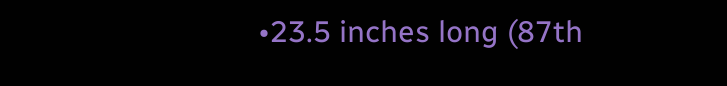•23.5 inches long (87th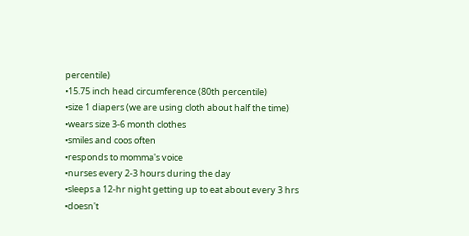percentile)
•15.75 inch head circumference (80th percentile)
•size 1 diapers (we are using cloth about half the time)
•wears size 3-6 month clothes
•smiles and coos often
•responds to momma's voice
•nurses every 2-3 hours during the day
•sleeps a 12-hr night getting up to eat about every 3 hrs
•doesn't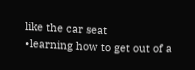like the car seat
•learning how to get out of a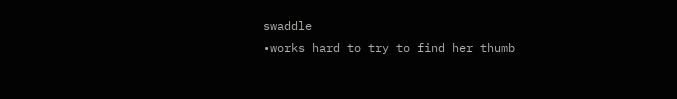swaddle
•works hard to try to find her thumb